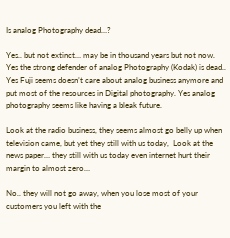Is analog Photography dead…?

Yes.. but not extinct… may be in thousand years but not now. Yes the strong defender of analog Photography (Kodak) is dead.. Yes Fuji seems doesn’t care about analog business anymore and put most of the resources in Digital photography. Yes analog photography seems like having a bleak future.

Look at the radio business, they seems almost go belly up when television came, but yet they still with us today,  Look at the news paper… they still with us today even internet hurt their margin to almost zero…

No.. they will not go away, when you lose most of your customers you left with the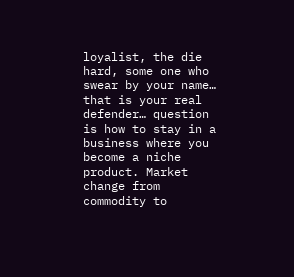loyalist, the die hard, some one who swear by your name… that is your real defender… question is how to stay in a business where you become a niche product. Market change from commodity to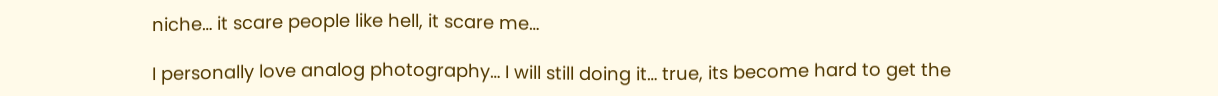niche… it scare people like hell, it scare me…

I personally love analog photography… I will still doing it… true, its become hard to get the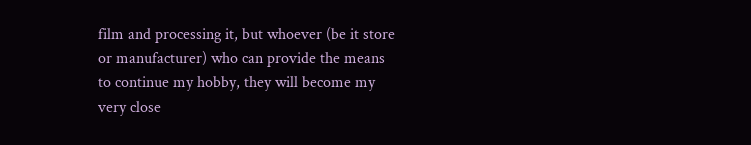film and processing it, but whoever (be it store or manufacturer) who can provide the means to continue my hobby, they will become my very close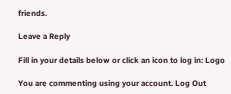friends.

Leave a Reply

Fill in your details below or click an icon to log in: Logo

You are commenting using your account. Log Out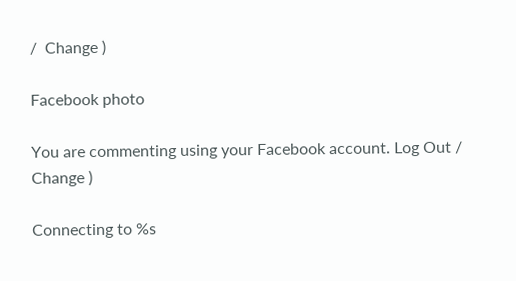/  Change )

Facebook photo

You are commenting using your Facebook account. Log Out /  Change )

Connecting to %s